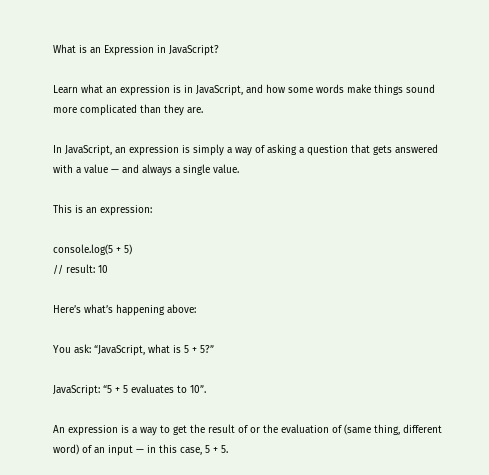What is an Expression in JavaScript?

Learn what an expression is in JavaScript, and how some words make things sound more complicated than they are.

In JavaScript, an expression is simply a way of asking a question that gets answered with a value — and always a single value.

This is an expression:

console.log(5 + 5)
// result: 10

Here’s what’s happening above:

You ask: “JavaScript, what is 5 + 5?”

JavaScript: “5 + 5 evaluates to 10”.

An expression is a way to get the result of or the evaluation of (same thing, different word) of an input — in this case, 5 + 5.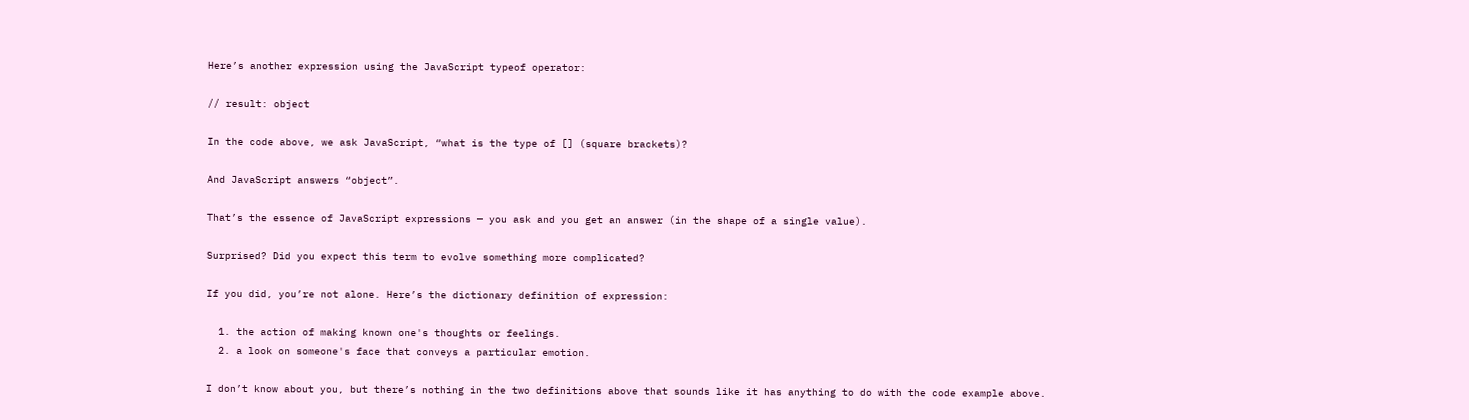Here’s another expression using the JavaScript typeof operator:

// result: object

In the code above, we ask JavaScript, “what is the type of [] (square brackets)?

And JavaScript answers “object”.

That’s the essence of JavaScript expressions — you ask and you get an answer (in the shape of a single value).

Surprised? Did you expect this term to evolve something more complicated?

If you did, you’re not alone. Here’s the dictionary definition of expression:

  1. the action of making known one's thoughts or feelings.
  2. a look on someone's face that conveys a particular emotion.

I don’t know about you, but there’s nothing in the two definitions above that sounds like it has anything to do with the code example above.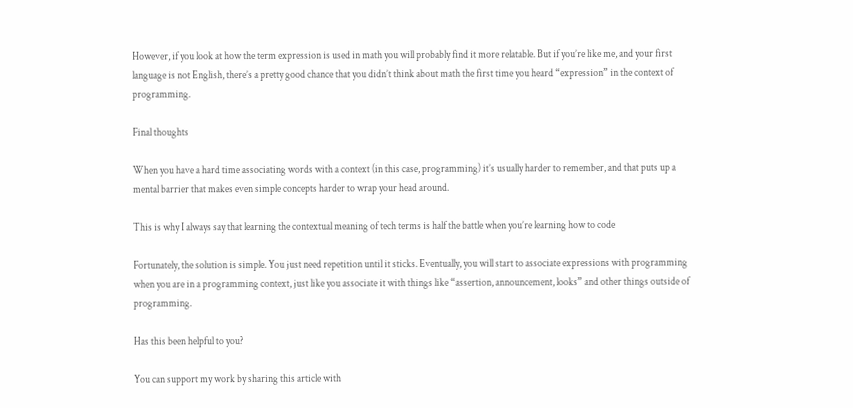However, if you look at how the term expression is used in math you will probably find it more relatable. But if you’re like me, and your first language is not English, there’s a pretty good chance that you didn’t think about math the first time you heard “expression” in the context of programming.

Final thoughts

When you have a hard time associating words with a context (in this case, programming) it’s usually harder to remember, and that puts up a mental barrier that makes even simple concepts harder to wrap your head around.

This is why I always say that learning the contextual meaning of tech terms is half the battle when you’re learning how to code

Fortunately, the solution is simple. You just need repetition until it sticks. Eventually, you will start to associate expressions with programming when you are in a programming context, just like you associate it with things like “assertion, announcement, looks” and other things outside of programming.

Has this been helpful to you?

You can support my work by sharing this article with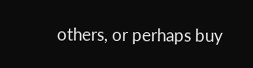others, or perhaps buy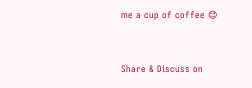me a cup of coffee 😊


Share & Discuss on